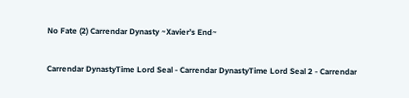No Fate (2) Carrendar Dynasty ~Xavier’s End~

Carrendar DynastyTime Lord Seal - Carrendar DynastyTime Lord Seal 2 - Carrendar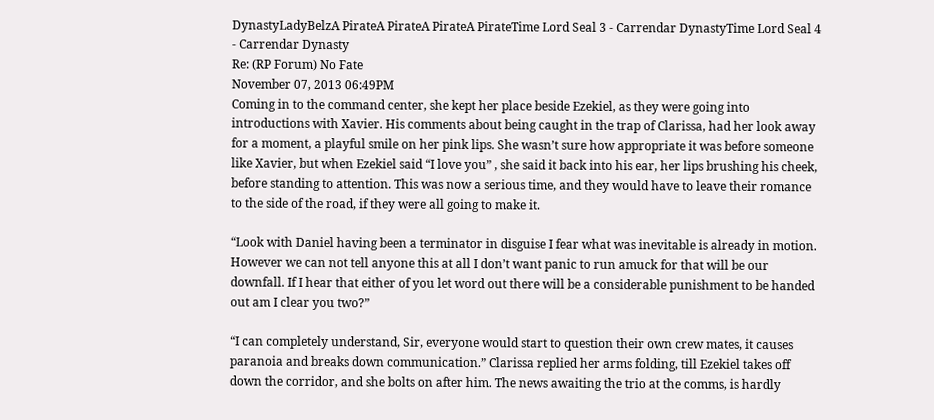DynastyLadyBelzA PirateA PirateA PirateA PirateTime Lord Seal 3 - Carrendar DynastyTime Lord Seal 4 - Carrendar Dynasty
Re: (RP Forum) No Fate
November 07, 2013 06:49PM
Coming in to the command center, she kept her place beside Ezekiel, as they were going into introductions with Xavier. His comments about being caught in the trap of Clarissa, had her look away for a moment, a playful smile on her pink lips. She wasn’t sure how appropriate it was before someone like Xavier, but when Ezekiel said “I love you” , she said it back into his ear, her lips brushing his cheek, before standing to attention. This was now a serious time, and they would have to leave their romance to the side of the road, if they were all going to make it.

“Look with Daniel having been a terminator in disguise I fear what was inevitable is already in motion. However we can not tell anyone this at all I don’t want panic to run amuck for that will be our downfall. If I hear that either of you let word out there will be a considerable punishment to be handed out am I clear you two?”

“I can completely understand, Sir, everyone would start to question their own crew mates, it causes paranoia and breaks down communication.” Clarissa replied her arms folding, till Ezekiel takes off down the corridor, and she bolts on after him. The news awaiting the trio at the comms, is hardly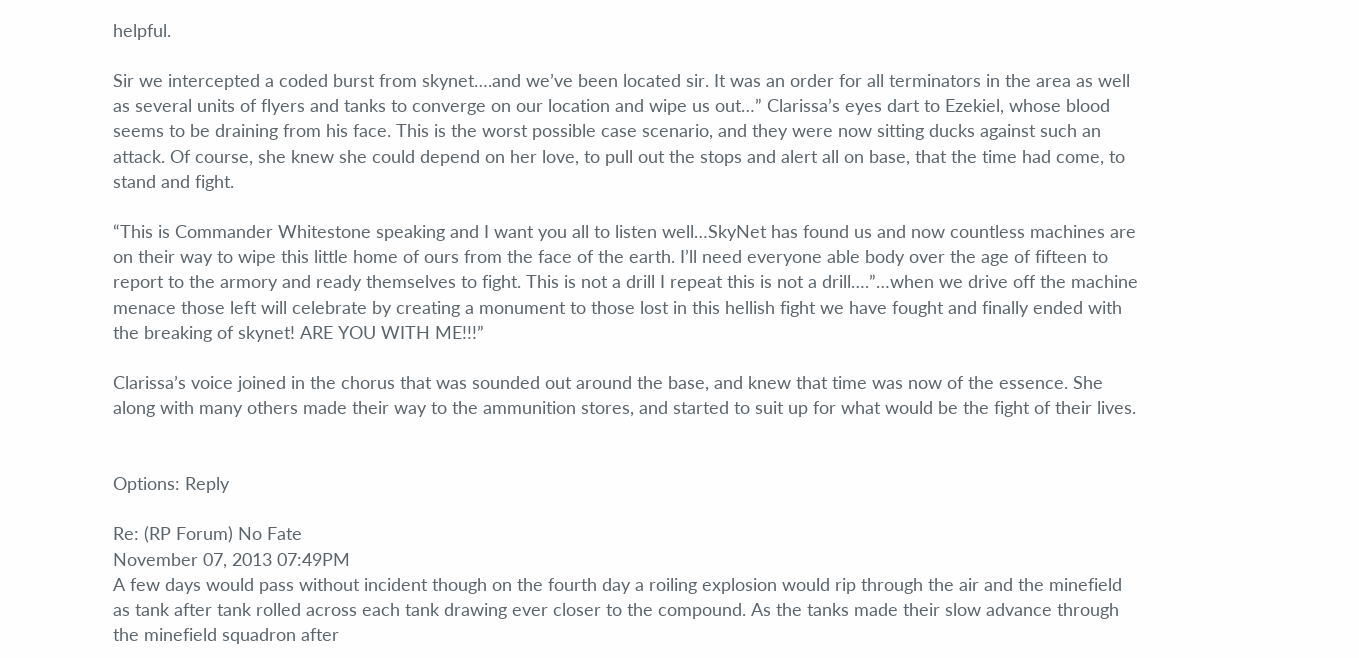helpful.

Sir we intercepted a coded burst from skynet….and we’ve been located sir. It was an order for all terminators in the area as well as several units of flyers and tanks to converge on our location and wipe us out…” Clarissa’s eyes dart to Ezekiel, whose blood seems to be draining from his face. This is the worst possible case scenario, and they were now sitting ducks against such an attack. Of course, she knew she could depend on her love, to pull out the stops and alert all on base, that the time had come, to stand and fight.

“This is Commander Whitestone speaking and I want you all to listen well…SkyNet has found us and now countless machines are on their way to wipe this little home of ours from the face of the earth. I’ll need everyone able body over the age of fifteen to report to the armory and ready themselves to fight. This is not a drill I repeat this is not a drill….”…when we drive off the machine menace those left will celebrate by creating a monument to those lost in this hellish fight we have fought and finally ended with the breaking of skynet! ARE YOU WITH ME!!!”

Clarissa’s voice joined in the chorus that was sounded out around the base, and knew that time was now of the essence. She along with many others made their way to the ammunition stores, and started to suit up for what would be the fight of their lives.


Options: Reply

Re: (RP Forum) No Fate
November 07, 2013 07:49PM
A few days would pass without incident though on the fourth day a roiling explosion would rip through the air and the minefield as tank after tank rolled across each tank drawing ever closer to the compound. As the tanks made their slow advance through the minefield squadron after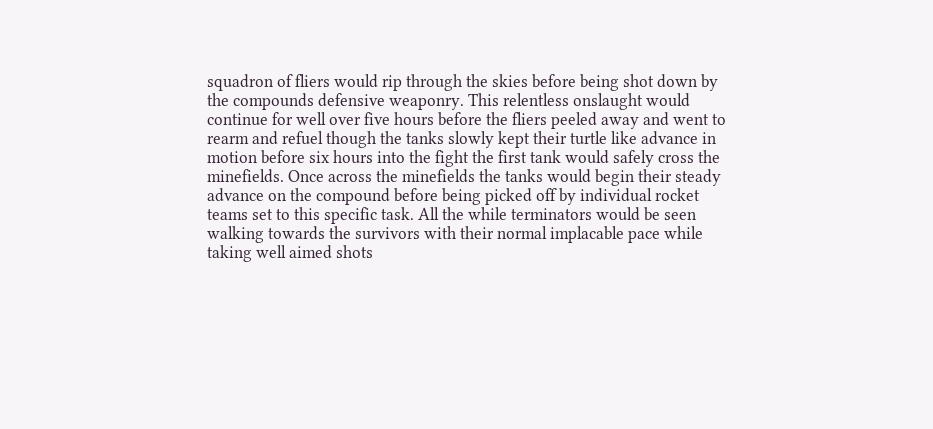squadron of fliers would rip through the skies before being shot down by the compounds defensive weaponry. This relentless onslaught would continue for well over five hours before the fliers peeled away and went to rearm and refuel though the tanks slowly kept their turtle like advance in motion before six hours into the fight the first tank would safely cross the minefields. Once across the minefields the tanks would begin their steady advance on the compound before being picked off by individual rocket teams set to this specific task. All the while terminators would be seen walking towards the survivors with their normal implacable pace while taking well aimed shots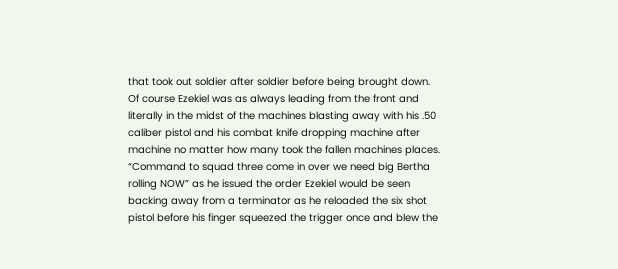that took out soldier after soldier before being brought down. Of course Ezekiel was as always leading from the front and literally in the midst of the machines blasting away with his .50 caliber pistol and his combat knife dropping machine after machine no matter how many took the fallen machines places. “Command to squad three come in over we need big Bertha rolling NOW” as he issued the order Ezekiel would be seen backing away from a terminator as he reloaded the six shot pistol before his finger squeezed the trigger once and blew the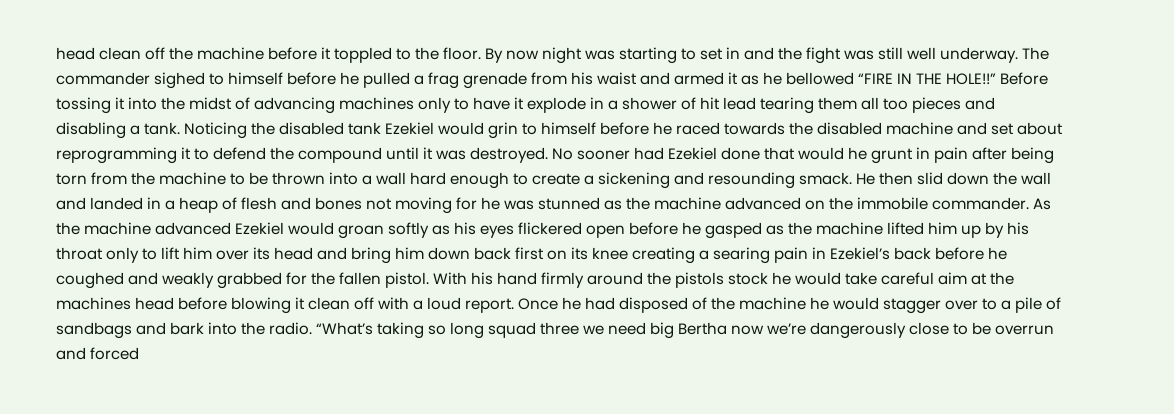head clean off the machine before it toppled to the floor. By now night was starting to set in and the fight was still well underway. The commander sighed to himself before he pulled a frag grenade from his waist and armed it as he bellowed “FIRE IN THE HOLE!!” Before tossing it into the midst of advancing machines only to have it explode in a shower of hit lead tearing them all too pieces and disabling a tank. Noticing the disabled tank Ezekiel would grin to himself before he raced towards the disabled machine and set about reprogramming it to defend the compound until it was destroyed. No sooner had Ezekiel done that would he grunt in pain after being torn from the machine to be thrown into a wall hard enough to create a sickening and resounding smack. He then slid down the wall and landed in a heap of flesh and bones not moving for he was stunned as the machine advanced on the immobile commander. As the machine advanced Ezekiel would groan softly as his eyes flickered open before he gasped as the machine lifted him up by his throat only to lift him over its head and bring him down back first on its knee creating a searing pain in Ezekiel’s back before he coughed and weakly grabbed for the fallen pistol. With his hand firmly around the pistols stock he would take careful aim at the machines head before blowing it clean off with a loud report. Once he had disposed of the machine he would stagger over to a pile of sandbags and bark into the radio. “What’s taking so long squad three we need big Bertha now we’re dangerously close to be overrun and forced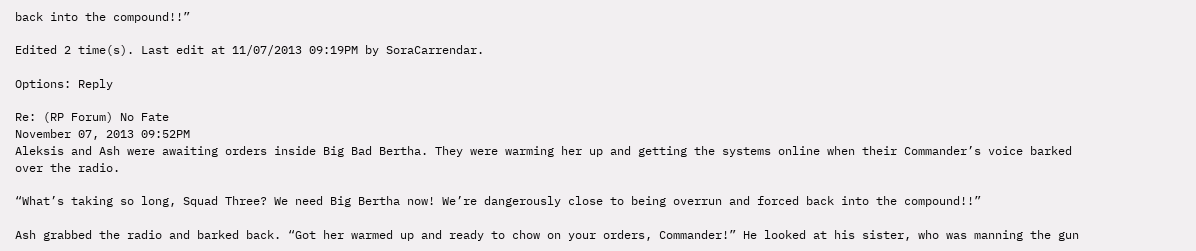back into the compound!!”

Edited 2 time(s). Last edit at 11/07/2013 09:19PM by SoraCarrendar.

Options: Reply

Re: (RP Forum) No Fate
November 07, 2013 09:52PM
Aleksis and Ash were awaiting orders inside Big Bad Bertha. They were warming her up and getting the systems online when their Commander’s voice barked over the radio.

“What’s taking so long, Squad Three? We need Big Bertha now! We’re dangerously close to being overrun and forced back into the compound!!”

Ash grabbed the radio and barked back. “Got her warmed up and ready to chow on your orders, Commander!” He looked at his sister, who was manning the gun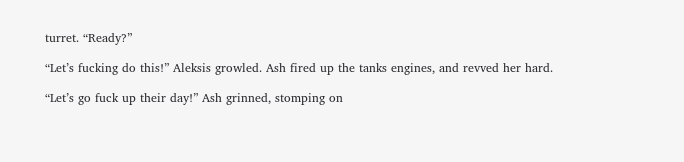turret. “Ready?”

“Let’s fucking do this!” Aleksis growled. Ash fired up the tanks engines, and revved her hard.

“Let’s go fuck up their day!” Ash grinned, stomping on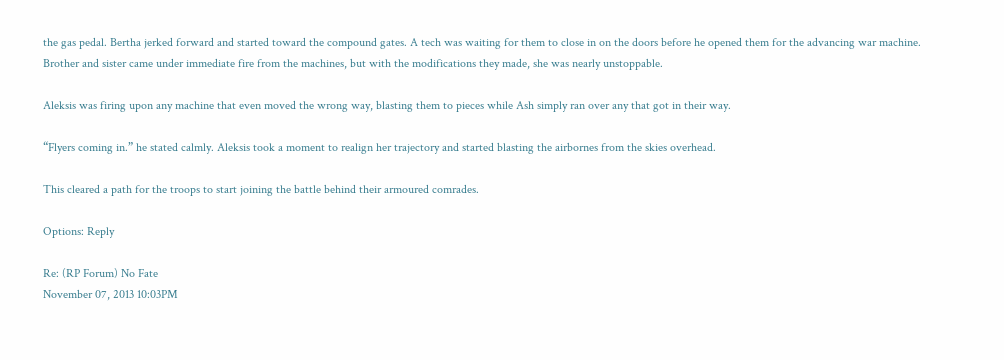the gas pedal. Bertha jerked forward and started toward the compound gates. A tech was waiting for them to close in on the doors before he opened them for the advancing war machine. Brother and sister came under immediate fire from the machines, but with the modifications they made, she was nearly unstoppable.

Aleksis was firing upon any machine that even moved the wrong way, blasting them to pieces while Ash simply ran over any that got in their way.

“Flyers coming in.” he stated calmly. Aleksis took a moment to realign her trajectory and started blasting the airbornes from the skies overhead.

This cleared a path for the troops to start joining the battle behind their armoured comrades.

Options: Reply

Re: (RP Forum) No Fate
November 07, 2013 10:03PM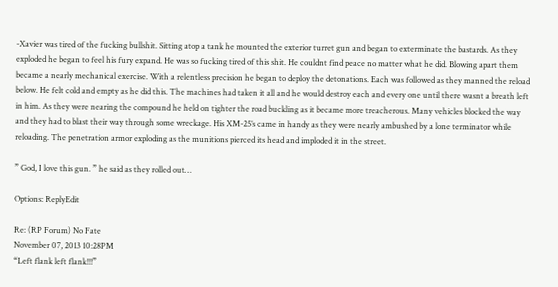-Xavier was tired of the fucking bullshit. Sitting atop a tank he mounted the exterior turret gun and began to exterminate the bastards. As they exploded he began to feel his fury expand. He was so fucking tired of this shit. He couldnt find peace no matter what he did. Blowing apart them became a nearly mechanical exercise. With a relentless precision he began to deploy the detonations. Each was followed as they manned the reload below. He felt cold and empty as he did this. The machines had taken it all and he would destroy each and every one until there wasnt a breath left in him. As they were nearing the compound he held on tighter the road buckling as it became more treacherous. Many vehicles blocked the way and they had to blast their way through some wreckage. His XM-25’s came in handy as they were nearly ambushed by a lone terminator while reloading. The penetration armor exploding as the munitions pierced its head and imploded it in the street.

” God, I love this gun. ” he said as they rolled out…

Options: ReplyEdit

Re: (RP Forum) No Fate
November 07, 2013 10:28PM
“Left flank left flank!!!”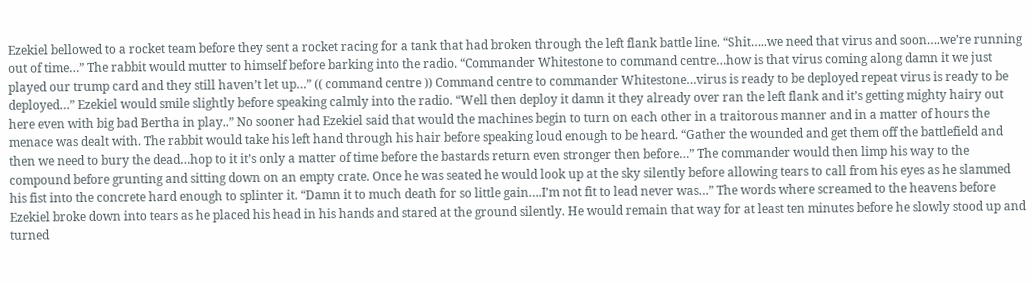Ezekiel bellowed to a rocket team before they sent a rocket racing for a tank that had broken through the left flank battle line. “Shit…..we need that virus and soon….we’re running out of time…” The rabbit would mutter to himself before barking into the radio. “Commander Whitestone to command centre…how is that virus coming along damn it we just played our trump card and they still haven’t let up…” (( command centre )) Command centre to commander Whitestone…virus is ready to be deployed repeat virus is ready to be deployed…” Ezekiel would smile slightly before speaking calmly into the radio. “Well then deploy it damn it they already over ran the left flank and it’s getting mighty hairy out here even with big bad Bertha in play..” No sooner had Ezekiel said that would the machines begin to turn on each other in a traitorous manner and in a matter of hours the menace was dealt with. The rabbit would take his left hand through his hair before speaking loud enough to be heard. “Gather the wounded and get them off the battlefield and then we need to bury the dead…hop to it it’s only a matter of time before the bastards return even stronger then before…” The commander would then limp his way to the compound before grunting and sitting down on an empty crate. Once he was seated he would look up at the sky silently before allowing tears to call from his eyes as he slammed his fist into the concrete hard enough to splinter it. “Damn it to much death for so little gain….I’m not fit to lead never was…” The words where screamed to the heavens before Ezekiel broke down into tears as he placed his head in his hands and stared at the ground silently. He would remain that way for at least ten minutes before he slowly stood up and turned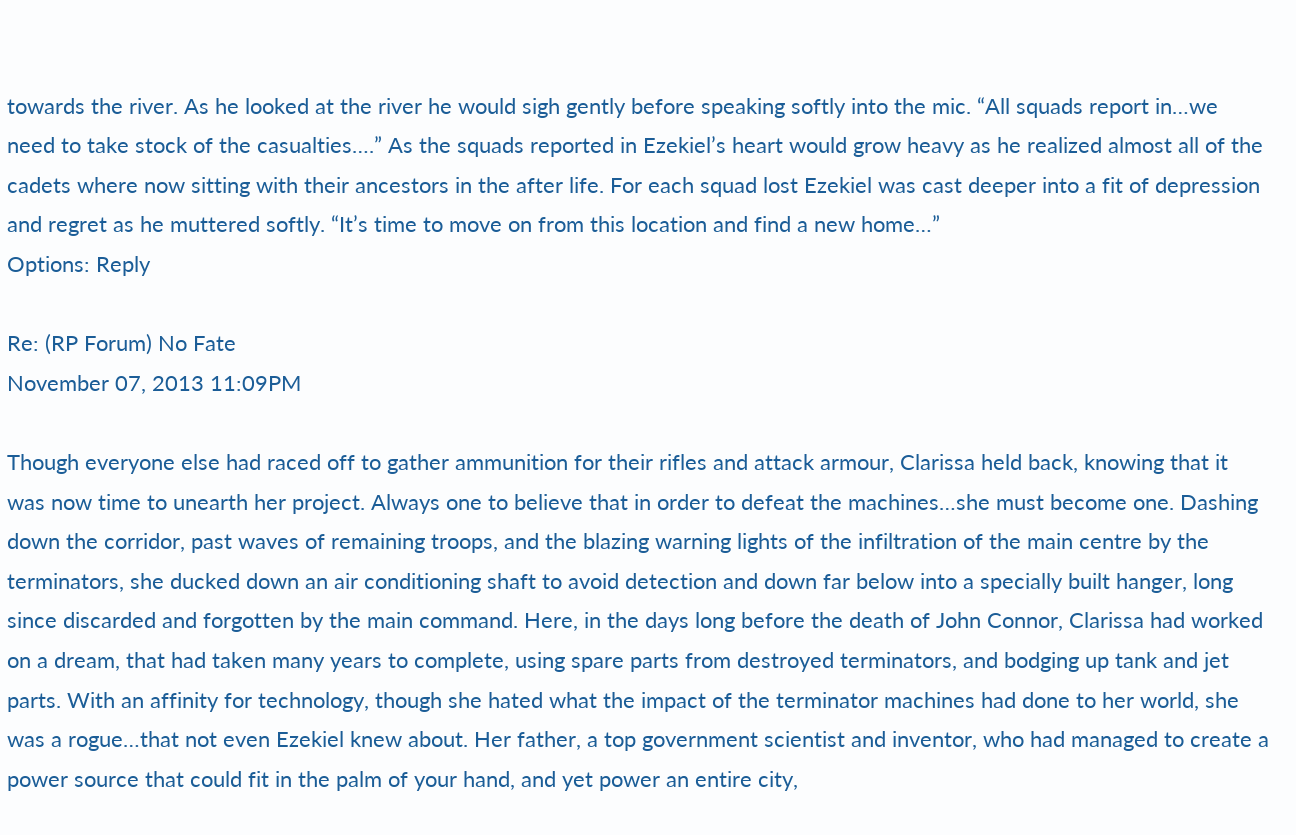towards the river. As he looked at the river he would sigh gently before speaking softly into the mic. “All squads report in…we need to take stock of the casualties….” As the squads reported in Ezekiel’s heart would grow heavy as he realized almost all of the cadets where now sitting with their ancestors in the after life. For each squad lost Ezekiel was cast deeper into a fit of depression and regret as he muttered softly. “It’s time to move on from this location and find a new home…”
Options: Reply

Re: (RP Forum) No Fate
November 07, 2013 11:09PM

Though everyone else had raced off to gather ammunition for their rifles and attack armour, Clarissa held back, knowing that it was now time to unearth her project. Always one to believe that in order to defeat the machines…she must become one. Dashing down the corridor, past waves of remaining troops, and the blazing warning lights of the infiltration of the main centre by the terminators, she ducked down an air conditioning shaft to avoid detection and down far below into a specially built hanger, long since discarded and forgotten by the main command. Here, in the days long before the death of John Connor, Clarissa had worked on a dream, that had taken many years to complete, using spare parts from destroyed terminators, and bodging up tank and jet parts. With an affinity for technology, though she hated what the impact of the terminator machines had done to her world, she was a rogue…that not even Ezekiel knew about. Her father, a top government scientist and inventor, who had managed to create a power source that could fit in the palm of your hand, and yet power an entire city,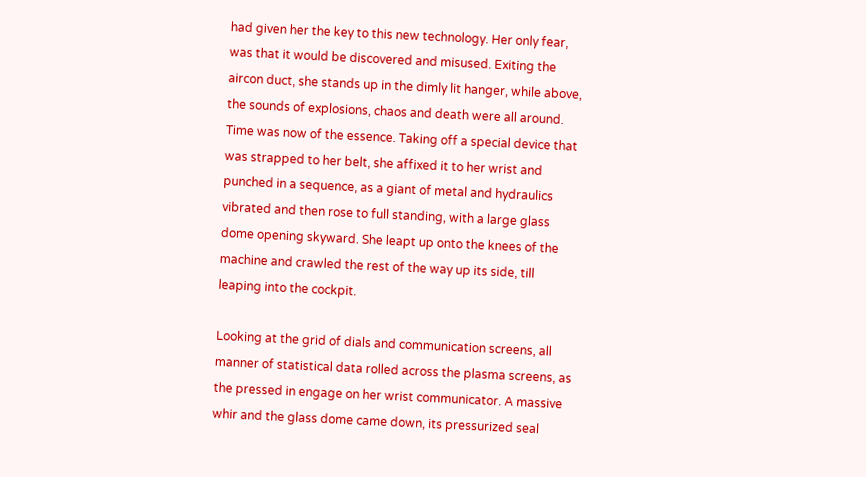had given her the key to this new technology. Her only fear, was that it would be discovered and misused. Exiting the aircon duct, she stands up in the dimly lit hanger, while above, the sounds of explosions, chaos and death were all around. Time was now of the essence. Taking off a special device that was strapped to her belt, she affixed it to her wrist and punched in a sequence, as a giant of metal and hydraulics vibrated and then rose to full standing, with a large glass dome opening skyward. She leapt up onto the knees of the machine and crawled the rest of the way up its side, till leaping into the cockpit.

Looking at the grid of dials and communication screens, all manner of statistical data rolled across the plasma screens, as the pressed in engage on her wrist communicator. A massive whir and the glass dome came down, its pressurized seal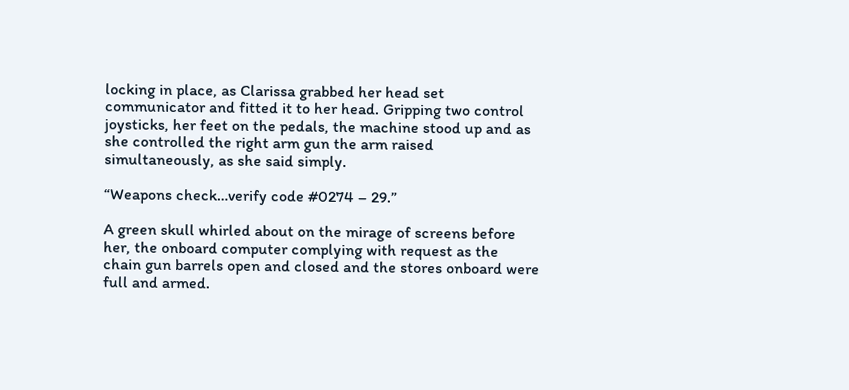locking in place, as Clarissa grabbed her head set communicator and fitted it to her head. Gripping two control joysticks, her feet on the pedals, the machine stood up and as she controlled the right arm gun the arm raised simultaneously, as she said simply.

“Weapons check…verify code #0274 – 29.”

A green skull whirled about on the mirage of screens before her, the onboard computer complying with request as the chain gun barrels open and closed and the stores onboard were full and armed.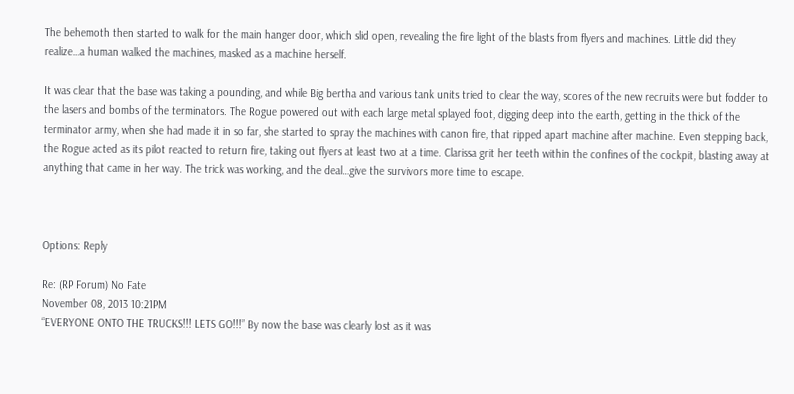The behemoth then started to walk for the main hanger door, which slid open, revealing the fire light of the blasts from flyers and machines. Little did they realize…a human walked the machines, masked as a machine herself.

It was clear that the base was taking a pounding, and while Big bertha and various tank units tried to clear the way, scores of the new recruits were but fodder to the lasers and bombs of the terminators. The Rogue powered out with each large metal splayed foot, digging deep into the earth, getting in the thick of the terminator army, when she had made it in so far, she started to spray the machines with canon fire, that ripped apart machine after machine. Even stepping back, the Rogue acted as its pilot reacted to return fire, taking out flyers at least two at a time. Clarissa grit her teeth within the confines of the cockpit, blasting away at anything that came in her way. The trick was working, and the deal…give the survivors more time to escape.



Options: Reply

Re: (RP Forum) No Fate
November 08, 2013 10:21PM
“EVERYONE ONTO THE TRUCKS!!! LETS GO!!!” By now the base was clearly lost as it was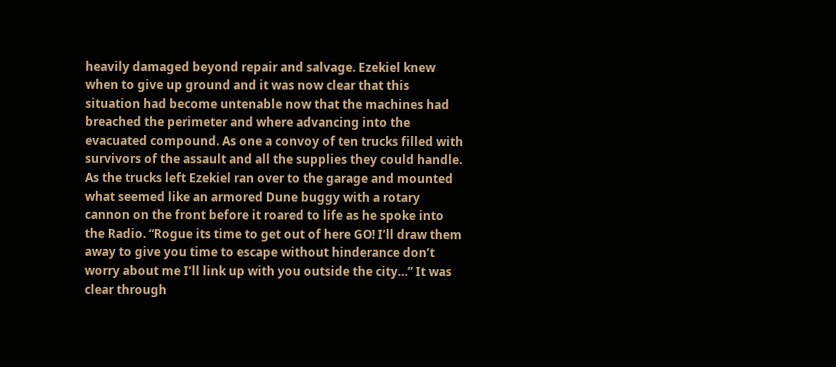heavily damaged beyond repair and salvage. Ezekiel knew when to give up ground and it was now clear that this situation had become untenable now that the machines had breached the perimeter and where advancing into the evacuated compound. As one a convoy of ten trucks filled with survivors of the assault and all the supplies they could handle. As the trucks left Ezekiel ran over to the garage and mounted what seemed like an armored Dune buggy with a rotary cannon on the front before it roared to life as he spoke into the Radio. “Rogue its time to get out of here GO! I’ll draw them away to give you time to escape without hinderance don’t worry about me I’ll link up with you outside the city…” It was clear through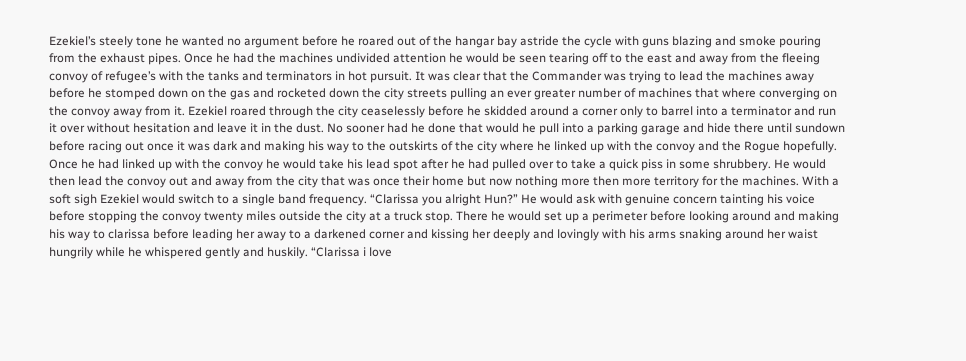Ezekiel’s steely tone he wanted no argument before he roared out of the hangar bay astride the cycle with guns blazing and smoke pouring from the exhaust pipes. Once he had the machines undivided attention he would be seen tearing off to the east and away from the fleeing convoy of refugee’s with the tanks and terminators in hot pursuit. It was clear that the Commander was trying to lead the machines away before he stomped down on the gas and rocketed down the city streets pulling an ever greater number of machines that where converging on the convoy away from it. Ezekiel roared through the city ceaselessly before he skidded around a corner only to barrel into a terminator and run it over without hesitation and leave it in the dust. No sooner had he done that would he pull into a parking garage and hide there until sundown before racing out once it was dark and making his way to the outskirts of the city where he linked up with the convoy and the Rogue hopefully. Once he had linked up with the convoy he would take his lead spot after he had pulled over to take a quick piss in some shrubbery. He would then lead the convoy out and away from the city that was once their home but now nothing more then more territory for the machines. With a soft sigh Ezekiel would switch to a single band frequency. “Clarissa you alright Hun?” He would ask with genuine concern tainting his voice before stopping the convoy twenty miles outside the city at a truck stop. There he would set up a perimeter before looking around and making his way to clarissa before leading her away to a darkened corner and kissing her deeply and lovingly with his arms snaking around her waist hungrily while he whispered gently and huskily. “Clarissa i love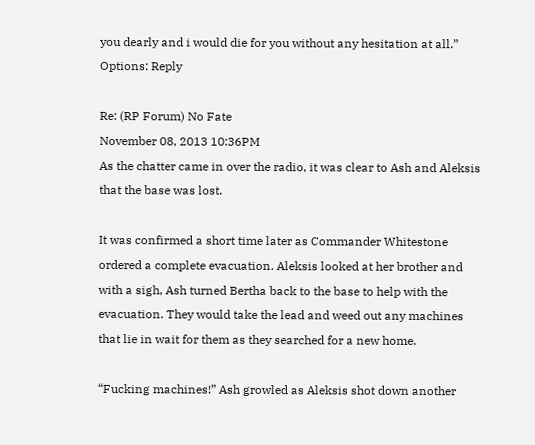you dearly and i would die for you without any hesitation at all.”
Options: Reply

Re: (RP Forum) No Fate
November 08, 2013 10:36PM
As the chatter came in over the radio, it was clear to Ash and Aleksis that the base was lost.

It was confirmed a short time later as Commander Whitestone ordered a complete evacuation. Aleksis looked at her brother and with a sigh, Ash turned Bertha back to the base to help with the evacuation. They would take the lead and weed out any machines that lie in wait for them as they searched for a new home.

“Fucking machines!” Ash growled as Aleksis shot down another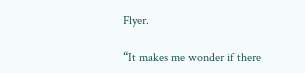Flyer.

“It makes me wonder if there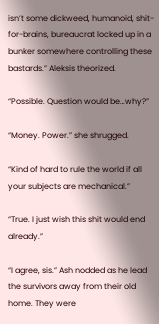isn’t some dickweed, humanoid, shit-for-brains, bureaucrat locked up in a bunker somewhere controlling these bastards.” Aleksis theorized.

“Possible. Question would be…why?”

“Money. Power.” she shrugged.

“Kind of hard to rule the world if all your subjects are mechanical.”

“True. I just wish this shit would end already.”

“I agree, sis.” Ash nodded as he lead the survivors away from their old home. They were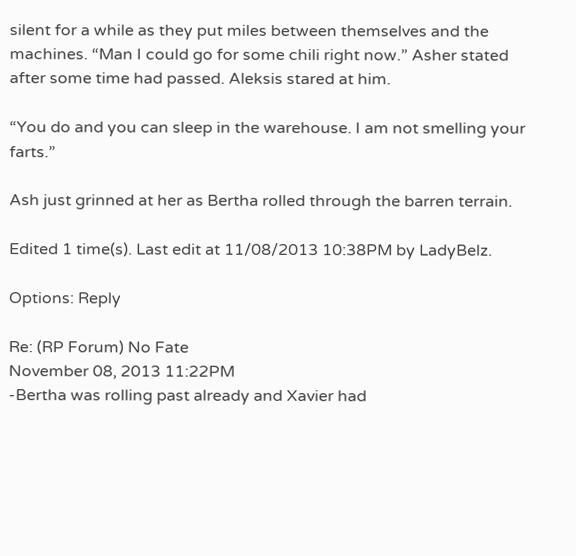silent for a while as they put miles between themselves and the machines. “Man I could go for some chili right now.” Asher stated after some time had passed. Aleksis stared at him.

“You do and you can sleep in the warehouse. I am not smelling your farts.”

Ash just grinned at her as Bertha rolled through the barren terrain.

Edited 1 time(s). Last edit at 11/08/2013 10:38PM by LadyBelz.

Options: Reply

Re: (RP Forum) No Fate
November 08, 2013 11:22PM
-Bertha was rolling past already and Xavier had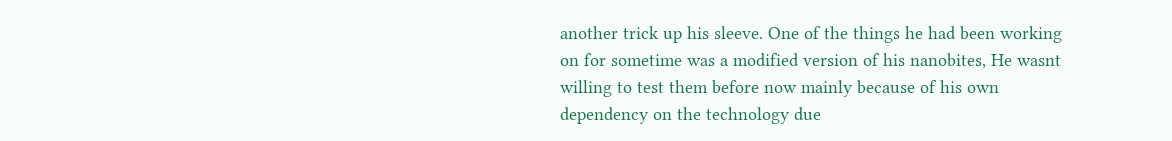another trick up his sleeve. One of the things he had been working on for sometime was a modified version of his nanobites, He wasnt willing to test them before now mainly because of his own dependency on the technology due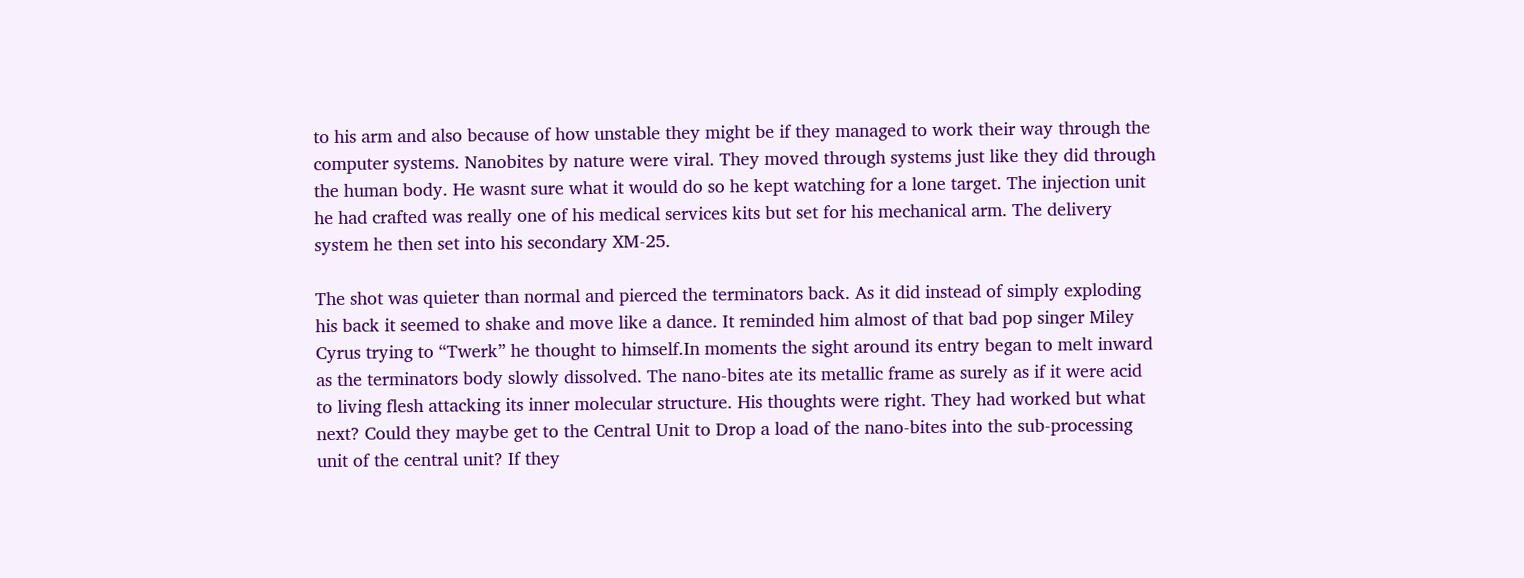to his arm and also because of how unstable they might be if they managed to work their way through the computer systems. Nanobites by nature were viral. They moved through systems just like they did through the human body. He wasnt sure what it would do so he kept watching for a lone target. The injection unit he had crafted was really one of his medical services kits but set for his mechanical arm. The delivery system he then set into his secondary XM-25.

The shot was quieter than normal and pierced the terminators back. As it did instead of simply exploding his back it seemed to shake and move like a dance. It reminded him almost of that bad pop singer Miley Cyrus trying to “Twerk” he thought to himself.In moments the sight around its entry began to melt inward as the terminators body slowly dissolved. The nano-bites ate its metallic frame as surely as if it were acid to living flesh attacking its inner molecular structure. His thoughts were right. They had worked but what next? Could they maybe get to the Central Unit to Drop a load of the nano-bites into the sub-processing unit of the central unit? If they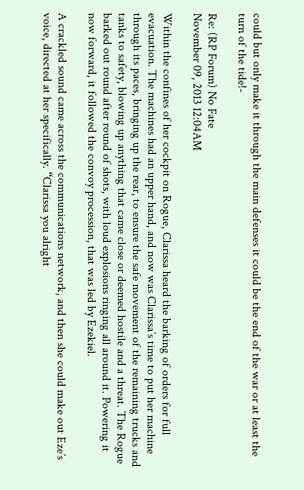could but only make it through the main defenses it could be the end of the war or at least the turn of the tide!-

Re: (RP Forum) No Fate
November 09, 2013 12:04AM

Within the confines of her cockpit on Rogue, Clarissa heard the barking of orders for full evacuation. The machines had an upper hand, and now was Clarissa’s time to put her machine through its paces, bringing up the rear, to ensure the safe movement of the remaining trucks and tanks to safety, blowing up anything that came close or deemed hostile and a threat. The Rogue barked out round after round of shots, with loud explosions ringing all around it. Powering it now forward, it followed the convoy procession, that was led by Ezekiel.

A crackled sound came across the communications network, and then she could make out Eze’s voice, directed at her specifically. “Clarissa you alright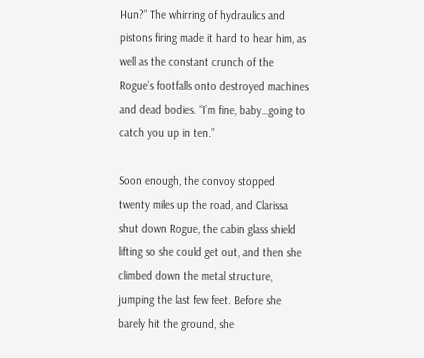Hun?” The whirring of hydraulics and pistons firing made it hard to hear him, as well as the constant crunch of the Rogue’s footfalls onto destroyed machines and dead bodies. “I’m fine, baby…going to catch you up in ten.”

Soon enough, the convoy stopped twenty miles up the road, and Clarissa shut down Rogue, the cabin glass shield lifting so she could get out, and then she climbed down the metal structure, jumping the last few feet. Before she barely hit the ground, she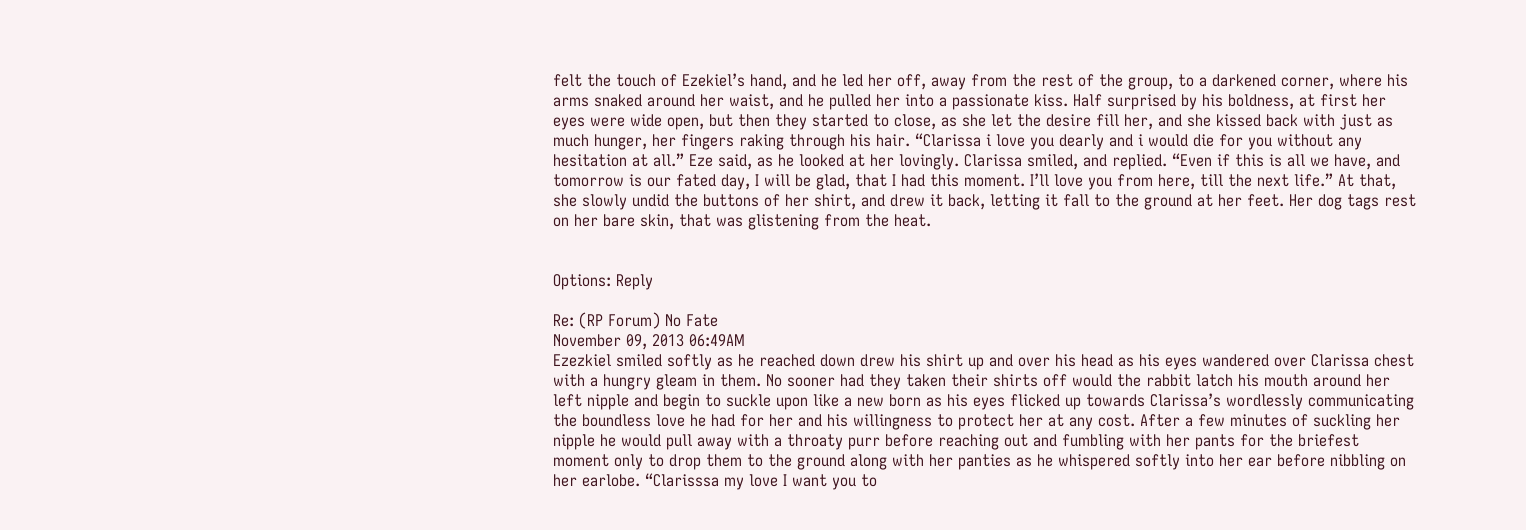felt the touch of Ezekiel’s hand, and he led her off, away from the rest of the group, to a darkened corner, where his arms snaked around her waist, and he pulled her into a passionate kiss. Half surprised by his boldness, at first her eyes were wide open, but then they started to close, as she let the desire fill her, and she kissed back with just as much hunger, her fingers raking through his hair. “Clarissa i love you dearly and i would die for you without any hesitation at all.” Eze said, as he looked at her lovingly. Clarissa smiled, and replied. “Even if this is all we have, and tomorrow is our fated day, I will be glad, that I had this moment. I’ll love you from here, till the next life.” At that, she slowly undid the buttons of her shirt, and drew it back, letting it fall to the ground at her feet. Her dog tags rest on her bare skin, that was glistening from the heat.


Options: Reply

Re: (RP Forum) No Fate
November 09, 2013 06:49AM
Ezezkiel smiled softly as he reached down drew his shirt up and over his head as his eyes wandered over Clarissa chest with a hungry gleam in them. No sooner had they taken their shirts off would the rabbit latch his mouth around her left nipple and begin to suckle upon like a new born as his eyes flicked up towards Clarissa’s wordlessly communicating the boundless love he had for her and his willingness to protect her at any cost. After a few minutes of suckling her nipple he would pull away with a throaty purr before reaching out and fumbling with her pants for the briefest moment only to drop them to the ground along with her panties as he whispered softly into her ear before nibbling on her earlobe. “Clarisssa my love I want you to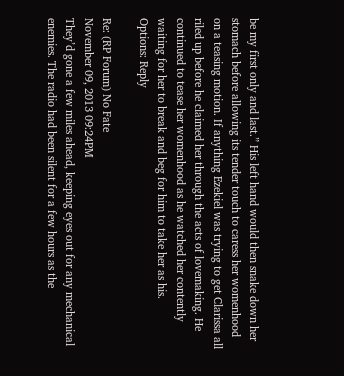be my first only and last.” His left hand would then snake down her stomach before allowing its tender touch to caress her womenhood on a teasing motion. If anything Ezekiel was trying to get Clarissa all riled up before he claimed her through the acts of lovemaking. He continued to tease her womenhood as he watched her contently waiting for her to break and beg for him to take her as his.
Options: Reply

Re: (RP Forum) No Fate
November 09, 2013 09:24PM
They’d gone a few miles ahead, keeping eyes out for any mechanical enemies. The radio had been silent for a few hours as the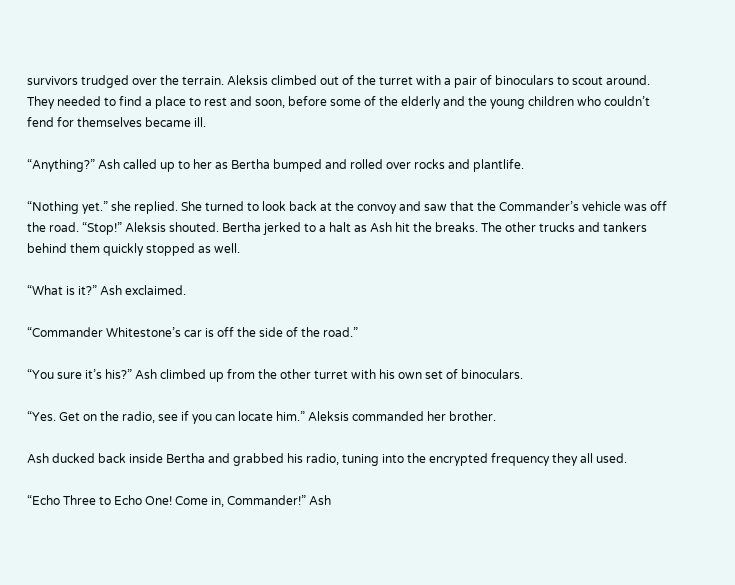survivors trudged over the terrain. Aleksis climbed out of the turret with a pair of binoculars to scout around. They needed to find a place to rest and soon, before some of the elderly and the young children who couldn’t fend for themselves became ill.

“Anything?” Ash called up to her as Bertha bumped and rolled over rocks and plantlife.

“Nothing yet.” she replied. She turned to look back at the convoy and saw that the Commander’s vehicle was off the road. “Stop!” Aleksis shouted. Bertha jerked to a halt as Ash hit the breaks. The other trucks and tankers behind them quickly stopped as well.

“What is it?” Ash exclaimed.

“Commander Whitestone’s car is off the side of the road.”

“You sure it’s his?” Ash climbed up from the other turret with his own set of binoculars.

“Yes. Get on the radio, see if you can locate him.” Aleksis commanded her brother.

Ash ducked back inside Bertha and grabbed his radio, tuning into the encrypted frequency they all used.

“Echo Three to Echo One! Come in, Commander!” Ash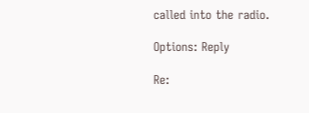called into the radio.

Options: Reply

Re: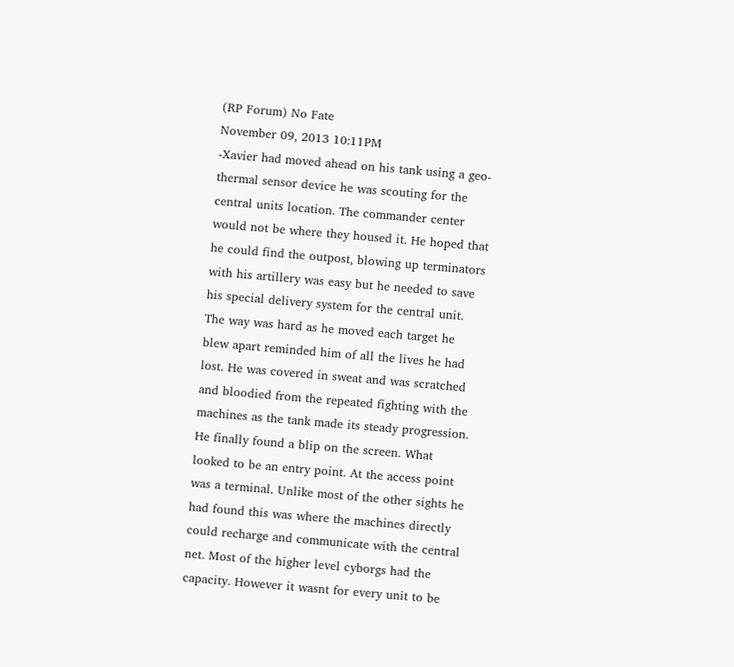(RP Forum) No Fate
November 09, 2013 10:11PM
-Xavier had moved ahead on his tank using a geo-thermal sensor device he was scouting for the central units location. The commander center would not be where they housed it. He hoped that he could find the outpost, blowing up terminators with his artillery was easy but he needed to save his special delivery system for the central unit. The way was hard as he moved each target he blew apart reminded him of all the lives he had lost. He was covered in sweat and was scratched and bloodied from the repeated fighting with the machines as the tank made its steady progression. He finally found a blip on the screen. What looked to be an entry point. At the access point was a terminal. Unlike most of the other sights he had found this was where the machines directly could recharge and communicate with the central net. Most of the higher level cyborgs had the capacity. However it wasnt for every unit to be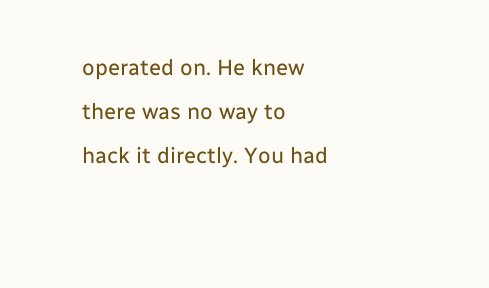operated on. He knew there was no way to hack it directly. You had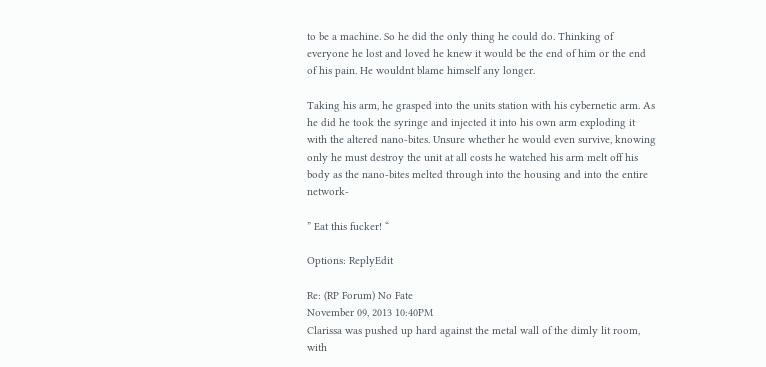to be a machine. So he did the only thing he could do. Thinking of everyone he lost and loved he knew it would be the end of him or the end of his pain. He wouldnt blame himself any longer.

Taking his arm, he grasped into the units station with his cybernetic arm. As he did he took the syringe and injected it into his own arm exploding it with the altered nano-bites. Unsure whether he would even survive, knowing only he must destroy the unit at all costs he watched his arm melt off his body as the nano-bites melted through into the housing and into the entire network-

” Eat this fucker! “

Options: ReplyEdit

Re: (RP Forum) No Fate
November 09, 2013 10:40PM
Clarissa was pushed up hard against the metal wall of the dimly lit room, with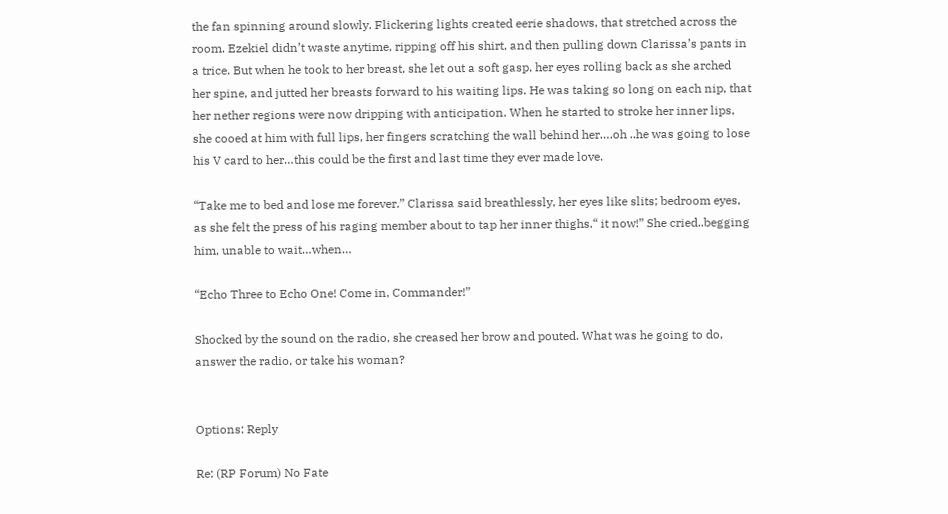the fan spinning around slowly. Flickering lights created eerie shadows, that stretched across the room. Ezekiel didn’t waste anytime, ripping off his shirt, and then pulling down Clarissa’s pants in a trice. But when he took to her breast, she let out a soft gasp, her eyes rolling back as she arched her spine, and jutted her breasts forward to his waiting lips. He was taking so long on each nip, that her nether regions were now dripping with anticipation. When he started to stroke her inner lips, she cooed at him with full lips, her fingers scratching the wall behind her….oh ..he was going to lose his V card to her…this could be the first and last time they ever made love.

“Take me to bed and lose me forever.” Clarissa said breathlessly, her eyes like slits; bedroom eyes, as she felt the press of his raging member about to tap her inner thighs.“ it now!” She cried..begging him, unable to wait…when…

“Echo Three to Echo One! Come in, Commander!”

Shocked by the sound on the radio, she creased her brow and pouted. What was he going to do, answer the radio, or take his woman?


Options: Reply

Re: (RP Forum) No Fate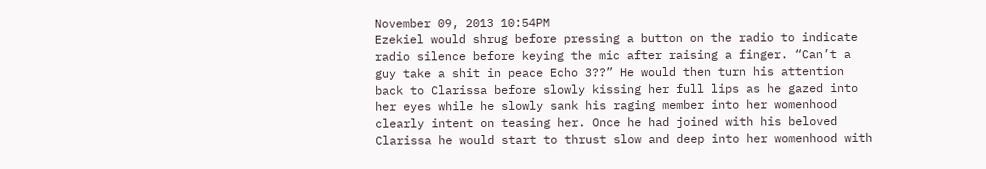November 09, 2013 10:54PM
Ezekiel would shrug before pressing a button on the radio to indicate radio silence before keying the mic after raising a finger. “Can’t a guy take a shit in peace Echo 3??” He would then turn his attention back to Clarissa before slowly kissing her full lips as he gazed into her eyes while he slowly sank his raging member into her womenhood clearly intent on teasing her. Once he had joined with his beloved Clarissa he would start to thrust slow and deep into her womenhood with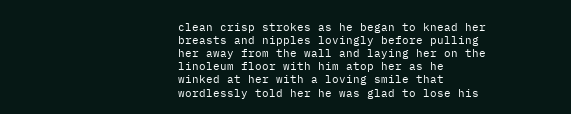clean crisp strokes as he began to knead her breasts and nipples lovingly before pulling her away from the wall and laying her on the linoleum floor with him atop her as he winked at her with a loving smile that wordlessly told her he was glad to lose his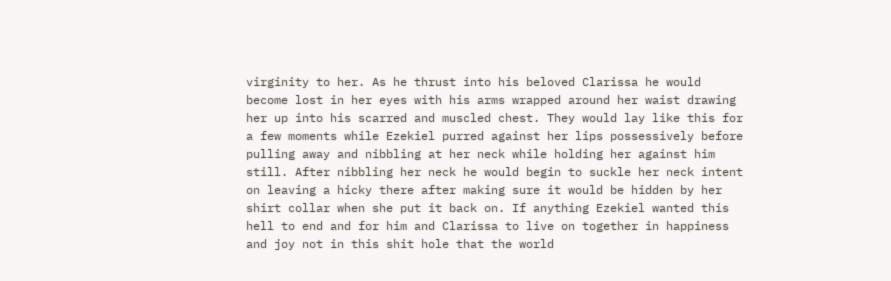virginity to her. As he thrust into his beloved Clarissa he would become lost in her eyes with his arms wrapped around her waist drawing her up into his scarred and muscled chest. They would lay like this for a few moments while Ezekiel purred against her lips possessively before pulling away and nibbling at her neck while holding her against him still. After nibbling her neck he would begin to suckle her neck intent on leaving a hicky there after making sure it would be hidden by her shirt collar when she put it back on. If anything Ezekiel wanted this hell to end and for him and Clarissa to live on together in happiness and joy not in this shit hole that the world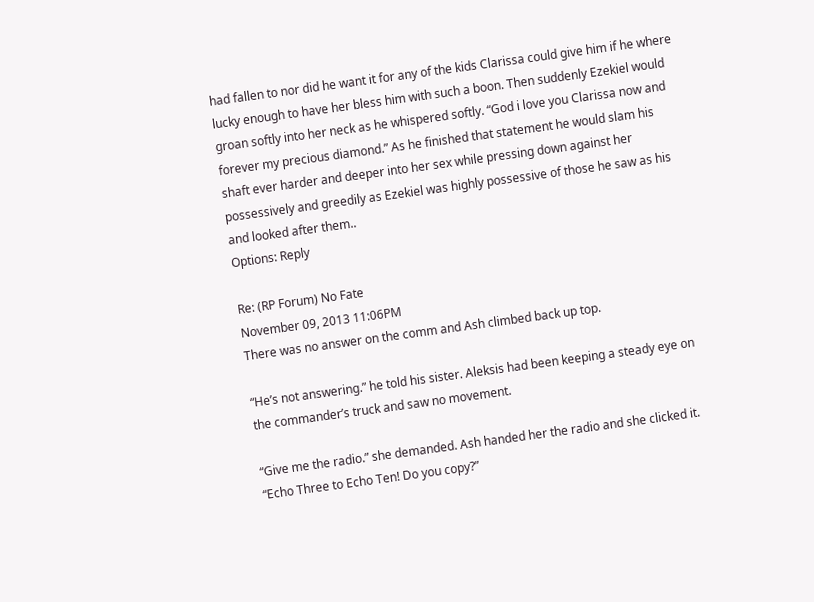had fallen to nor did he want it for any of the kids Clarissa could give him if he where lucky enough to have her bless him with such a boon. Then suddenly Ezekiel would groan softly into her neck as he whispered softly. “God i love you Clarissa now and forever my precious diamond.” As he finished that statement he would slam his shaft ever harder and deeper into her sex while pressing down against her possessively and greedily as Ezekiel was highly possessive of those he saw as his and looked after them..
Options: Reply

Re: (RP Forum) No Fate
November 09, 2013 11:06PM
There was no answer on the comm and Ash climbed back up top.

“He’s not answering.” he told his sister. Aleksis had been keeping a steady eye on the commander’s truck and saw no movement.

“Give me the radio.” she demanded. Ash handed her the radio and she clicked it. “Echo Three to Echo Ten! Do you copy?”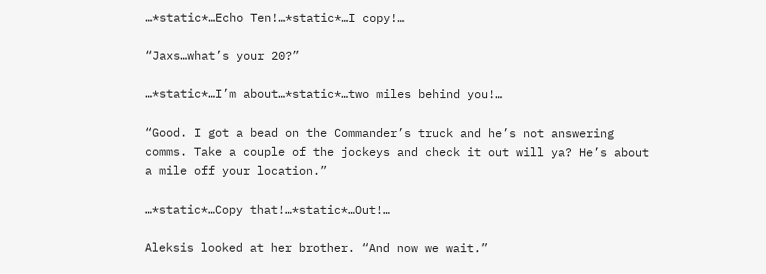…*static*…Echo Ten!…*static*…I copy!…

“Jaxs…what’s your 20?”

…*static*…I’m about…*static*…two miles behind you!…

“Good. I got a bead on the Commander’s truck and he’s not answering comms. Take a couple of the jockeys and check it out will ya? He’s about a mile off your location.”

…*static*…Copy that!…*static*…Out!…

Aleksis looked at her brother. “And now we wait.”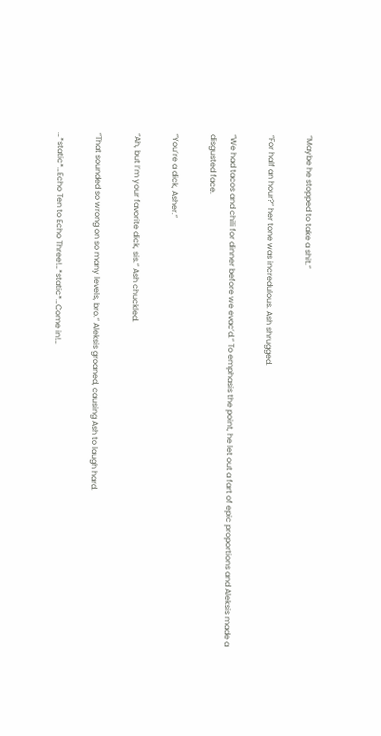“Maybe he stopped to take a shit.”

“For half an hour?” her tone was incredulous. Ash shrugged.

“We had tacos and chili for dinner before we evac’d.” To emphasis the point, he let out a fart of epic proportions and Aleksis made a disgusted face.

“You’re a dick, Asher.”

“Ah, but I’m your favorite dick, sis.” Ash chuckled.

“That sounded so wrong on so many levels, bro.” Aleksis groaned, causing Ash to laugh hard.

…*static*…Echo Ten to Echo Three!…*static*…Come in!…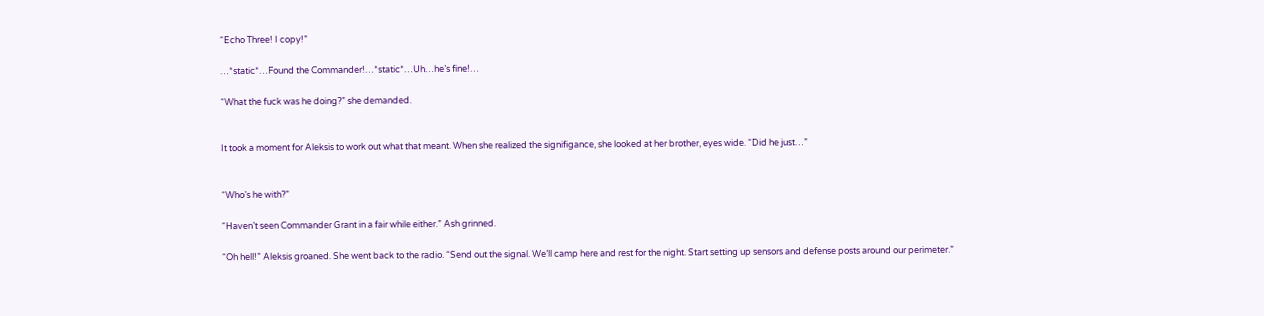“Echo Three! I copy!”

…*static*…Found the Commander!…*static*…Uh…he’s fine!…

“What the fuck was he doing?” she demanded.


It took a moment for Aleksis to work out what that meant. When she realized the signifigance, she looked at her brother, eyes wide. “Did he just…”


“Who’s he with?”

“Haven’t seen Commander Grant in a fair while either.” Ash grinned.

“Oh hell!” Aleksis groaned. She went back to the radio. “Send out the signal. We’ll camp here and rest for the night. Start setting up sensors and defense posts around our perimeter.”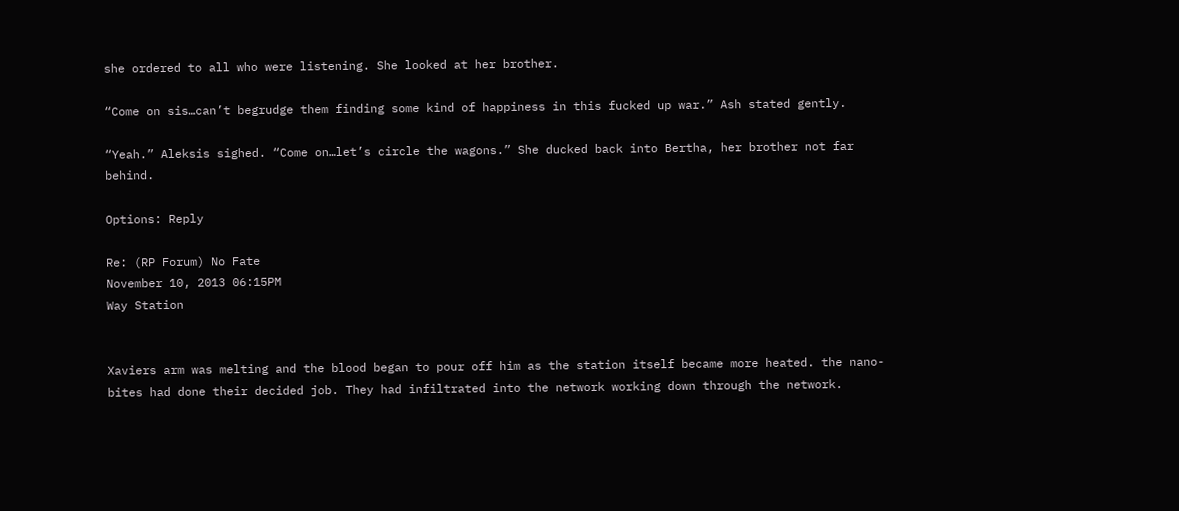she ordered to all who were listening. She looked at her brother.

“Come on sis…can’t begrudge them finding some kind of happiness in this fucked up war.” Ash stated gently.

“Yeah.” Aleksis sighed. “Come on…let’s circle the wagons.” She ducked back into Bertha, her brother not far behind.

Options: Reply

Re: (RP Forum) No Fate
November 10, 2013 06:15PM
Way Station


Xaviers arm was melting and the blood began to pour off him as the station itself became more heated. the nano-bites had done their decided job. They had infiltrated into the network working down through the network.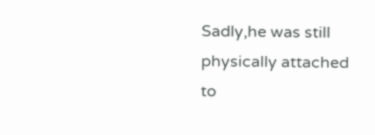Sadly,he was still physically attached to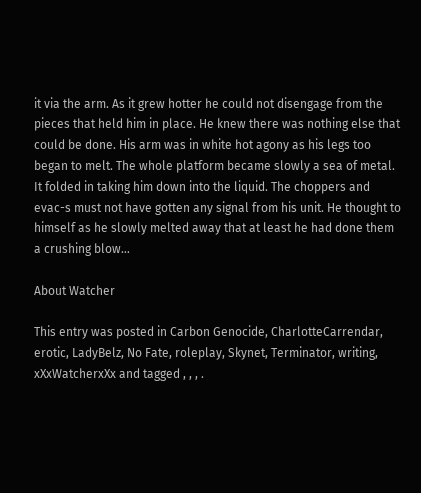it via the arm. As it grew hotter he could not disengage from the pieces that held him in place. He knew there was nothing else that could be done. His arm was in white hot agony as his legs too began to melt. The whole platform became slowly a sea of metal. It folded in taking him down into the liquid. The choppers and evac-s must not have gotten any signal from his unit. He thought to himself as he slowly melted away that at least he had done them a crushing blow…

About Watcher

This entry was posted in Carbon Genocide, CharlotteCarrendar, erotic, LadyBelz, No Fate, roleplay, Skynet, Terminator, writing, xXxWatcherxXx and tagged , , , .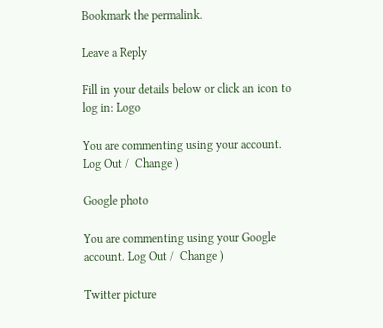Bookmark the permalink.

Leave a Reply

Fill in your details below or click an icon to log in: Logo

You are commenting using your account. Log Out /  Change )

Google photo

You are commenting using your Google account. Log Out /  Change )

Twitter picture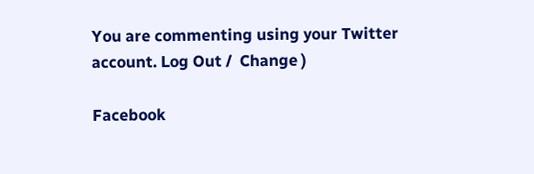You are commenting using your Twitter account. Log Out /  Change )

Facebook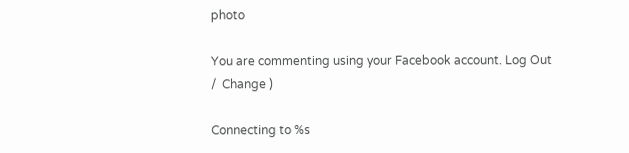photo

You are commenting using your Facebook account. Log Out /  Change )

Connecting to %s